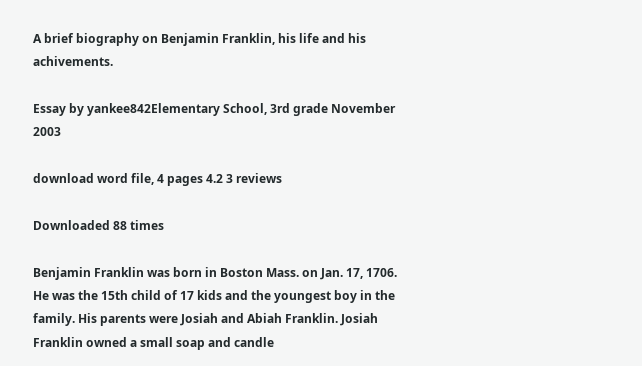A brief biography on Benjamin Franklin, his life and his achivements.

Essay by yankee842Elementary School, 3rd grade November 2003

download word file, 4 pages 4.2 3 reviews

Downloaded 88 times

Benjamin Franklin was born in Boston Mass. on Jan. 17, 1706. He was the 15th child of 17 kids and the youngest boy in the family. His parents were Josiah and Abiah Franklin. Josiah Franklin owned a small soap and candle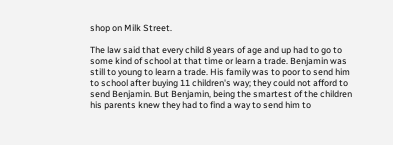shop on Milk Street.

The law said that every child 8 years of age and up had to go to some kind of school at that time or learn a trade. Benjamin was still to young to learn a trade. His family was to poor to send him to school after buying 11 children's way; they could not afford to send Benjamin. But Benjamin, being the smartest of the children his parents knew they had to find a way to send him to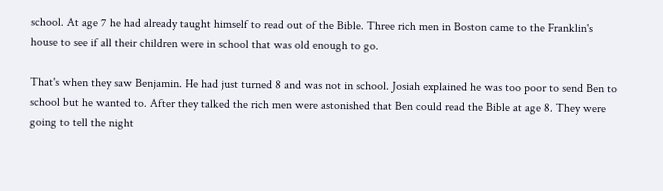school. At age 7 he had already taught himself to read out of the Bible. Three rich men in Boston came to the Franklin's house to see if all their children were in school that was old enough to go.

That's when they saw Benjamin. He had just turned 8 and was not in school. Josiah explained he was too poor to send Ben to school but he wanted to. After they talked the rich men were astonished that Ben could read the Bible at age 8. They were going to tell the night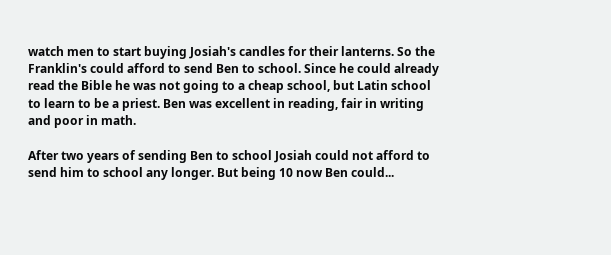watch men to start buying Josiah's candles for their lanterns. So the Franklin's could afford to send Ben to school. Since he could already read the Bible he was not going to a cheap school, but Latin school to learn to be a priest. Ben was excellent in reading, fair in writing and poor in math.

After two years of sending Ben to school Josiah could not afford to send him to school any longer. But being 10 now Ben could...